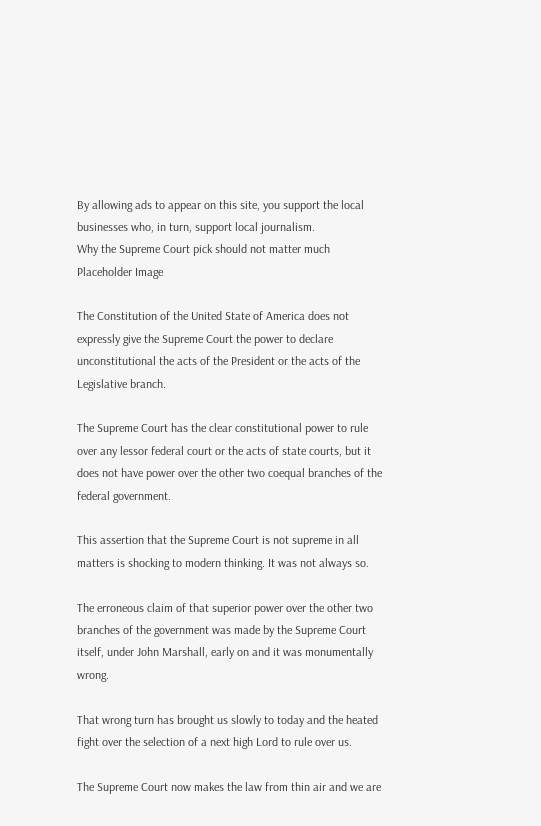By allowing ads to appear on this site, you support the local businesses who, in turn, support local journalism.
Why the Supreme Court pick should not matter much
Placeholder Image

The Constitution of the United State of America does not expressly give the Supreme Court the power to declare unconstitutional the acts of the President or the acts of the Legislative branch.

The Supreme Court has the clear constitutional power to rule over any lessor federal court or the acts of state courts, but it does not have power over the other two coequal branches of the federal government.

This assertion that the Supreme Court is not supreme in all matters is shocking to modern thinking. It was not always so.

The erroneous claim of that superior power over the other two branches of the government was made by the Supreme Court itself, under John Marshall, early on and it was monumentally wrong.

That wrong turn has brought us slowly to today and the heated fight over the selection of a next high Lord to rule over us.

The Supreme Court now makes the law from thin air and we are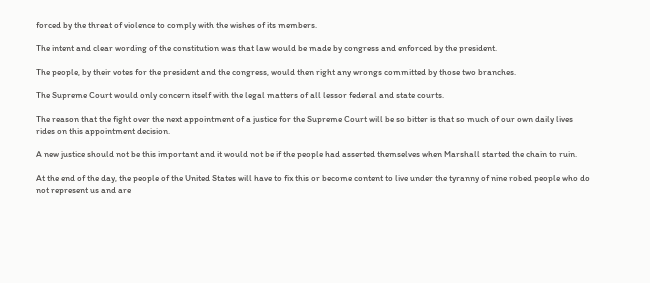forced by the threat of violence to comply with the wishes of its members.

The intent and clear wording of the constitution was that law would be made by congress and enforced by the president.

The people, by their votes for the president and the congress, would then right any wrongs committed by those two branches.

The Supreme Court would only concern itself with the legal matters of all lessor federal and state courts.

The reason that the fight over the next appointment of a justice for the Supreme Court will be so bitter is that so much of our own daily lives rides on this appointment decision.

A new justice should not be this important and it would not be if the people had asserted themselves when Marshall started the chain to ruin.

At the end of the day, the people of the United States will have to fix this or become content to live under the tyranny of nine robed people who do not represent us and are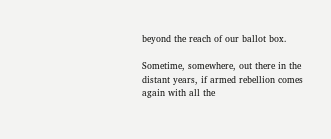beyond the reach of our ballot box.

Sometime, somewhere, out there in the distant years, if armed rebellion comes again with all the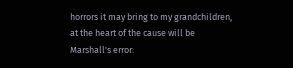horrors it may bring to my grandchildren, at the heart of the cause will be Marshall's error.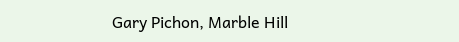Gary Pichon, Marble Hill